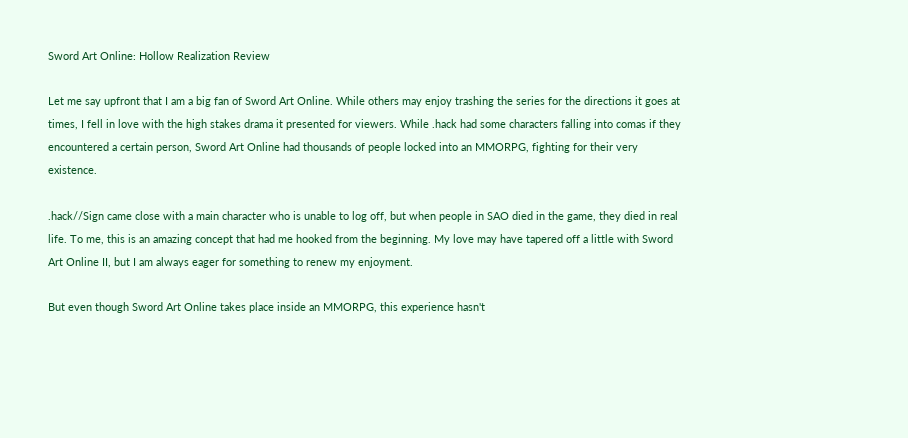Sword Art Online: Hollow Realization Review

Let me say upfront that I am a big fan of Sword Art Online. While others may enjoy trashing the series for the directions it goes at times, I fell in love with the high stakes drama it presented for viewers. While .hack had some characters falling into comas if they encountered a certain person, Sword Art Online had thousands of people locked into an MMORPG, fighting for their very existence.

.hack//Sign came close with a main character who is unable to log off, but when people in SAO died in the game, they died in real life. To me, this is an amazing concept that had me hooked from the beginning. My love may have tapered off a little with Sword Art Online II, but I am always eager for something to renew my enjoyment.

But even though Sword Art Online takes place inside an MMORPG, this experience hasn't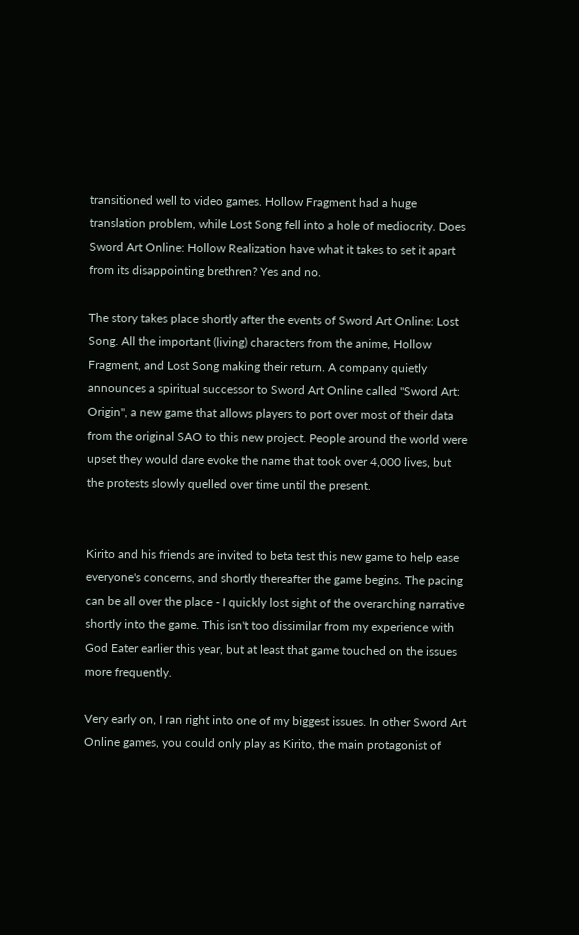transitioned well to video games. Hollow Fragment had a huge translation problem, while Lost Song fell into a hole of mediocrity. Does Sword Art Online: Hollow Realization have what it takes to set it apart from its disappointing brethren? Yes and no.

The story takes place shortly after the events of Sword Art Online: Lost Song. All the important (living) characters from the anime, Hollow Fragment, and Lost Song making their return. A company quietly announces a spiritual successor to Sword Art Online called "Sword Art: Origin", a new game that allows players to port over most of their data from the original SAO to this new project. People around the world were upset they would dare evoke the name that took over 4,000 lives, but the protests slowly quelled over time until the present.


Kirito and his friends are invited to beta test this new game to help ease everyone's concerns, and shortly thereafter the game begins. The pacing can be all over the place - I quickly lost sight of the overarching narrative shortly into the game. This isn't too dissimilar from my experience with God Eater earlier this year, but at least that game touched on the issues more frequently.

Very early on, I ran right into one of my biggest issues. In other Sword Art Online games, you could only play as Kirito, the main protagonist of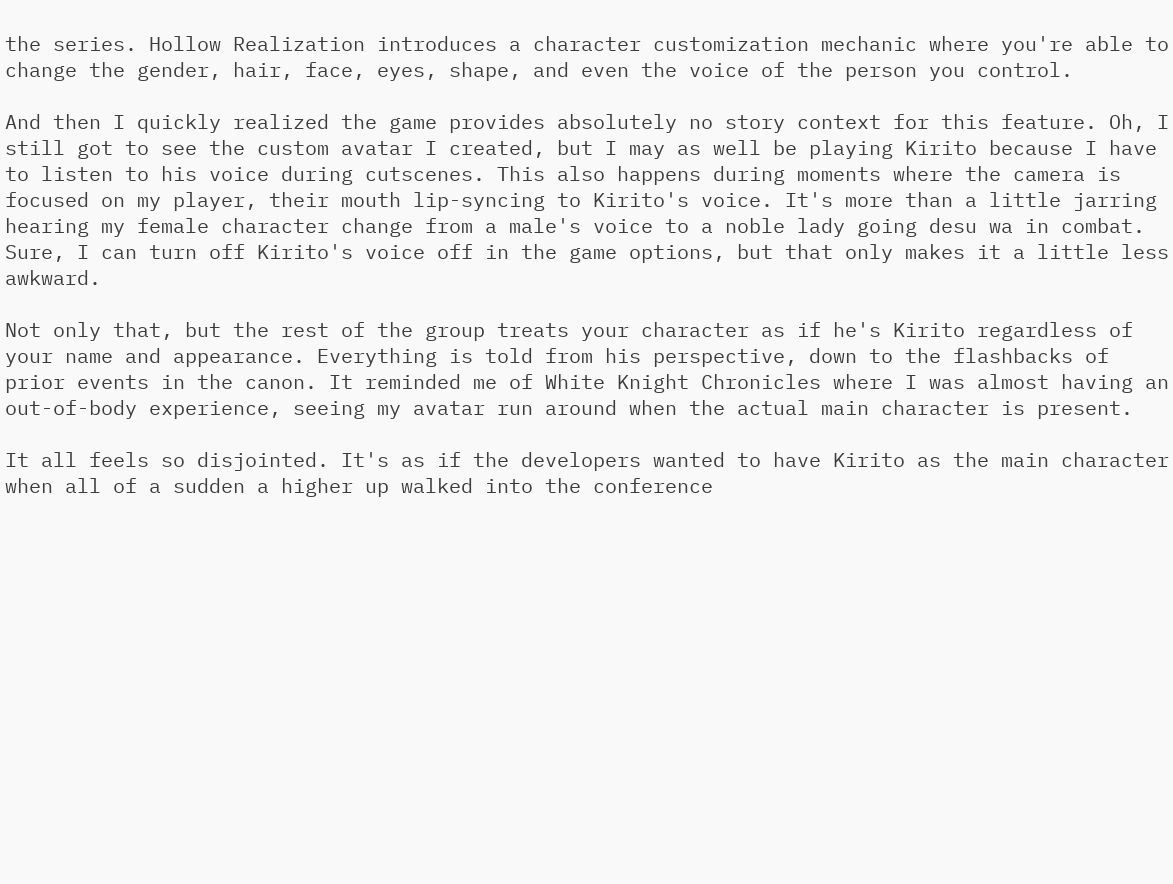the series. Hollow Realization introduces a character customization mechanic where you're able to change the gender, hair, face, eyes, shape, and even the voice of the person you control.

And then I quickly realized the game provides absolutely no story context for this feature. Oh, I still got to see the custom avatar I created, but I may as well be playing Kirito because I have to listen to his voice during cutscenes. This also happens during moments where the camera is focused on my player, their mouth lip-syncing to Kirito's voice. It's more than a little jarring hearing my female character change from a male's voice to a noble lady going desu wa in combat. Sure, I can turn off Kirito's voice off in the game options, but that only makes it a little less awkward.

Not only that, but the rest of the group treats your character as if he's Kirito regardless of your name and appearance. Everything is told from his perspective, down to the flashbacks of prior events in the canon. It reminded me of White Knight Chronicles where I was almost having an out-of-body experience, seeing my avatar run around when the actual main character is present.

It all feels so disjointed. It's as if the developers wanted to have Kirito as the main character when all of a sudden a higher up walked into the conference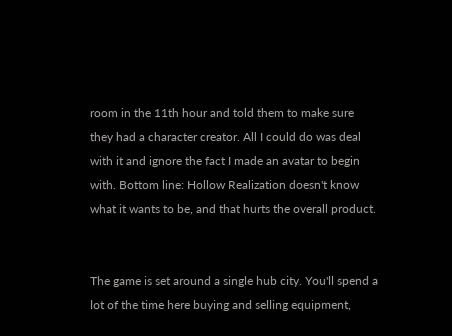room in the 11th hour and told them to make sure they had a character creator. All I could do was deal with it and ignore the fact I made an avatar to begin with. Bottom line: Hollow Realization doesn't know what it wants to be, and that hurts the overall product.


The game is set around a single hub city. You'll spend a lot of the time here buying and selling equipment,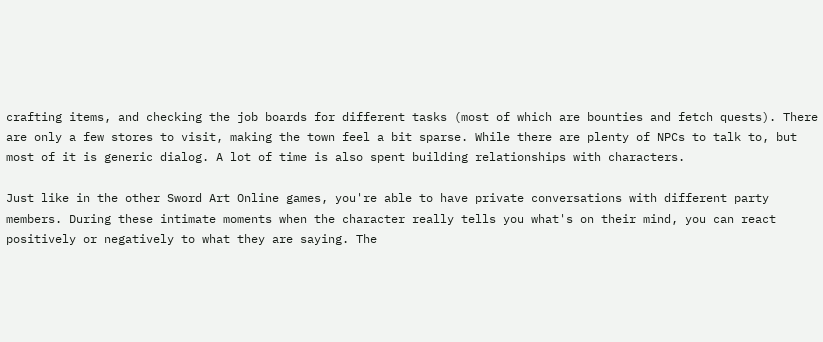crafting items, and checking the job boards for different tasks (most of which are bounties and fetch quests). There are only a few stores to visit, making the town feel a bit sparse. While there are plenty of NPCs to talk to, but most of it is generic dialog. A lot of time is also spent building relationships with characters.

Just like in the other Sword Art Online games, you're able to have private conversations with different party members. During these intimate moments when the character really tells you what's on their mind, you can react positively or negatively to what they are saying. The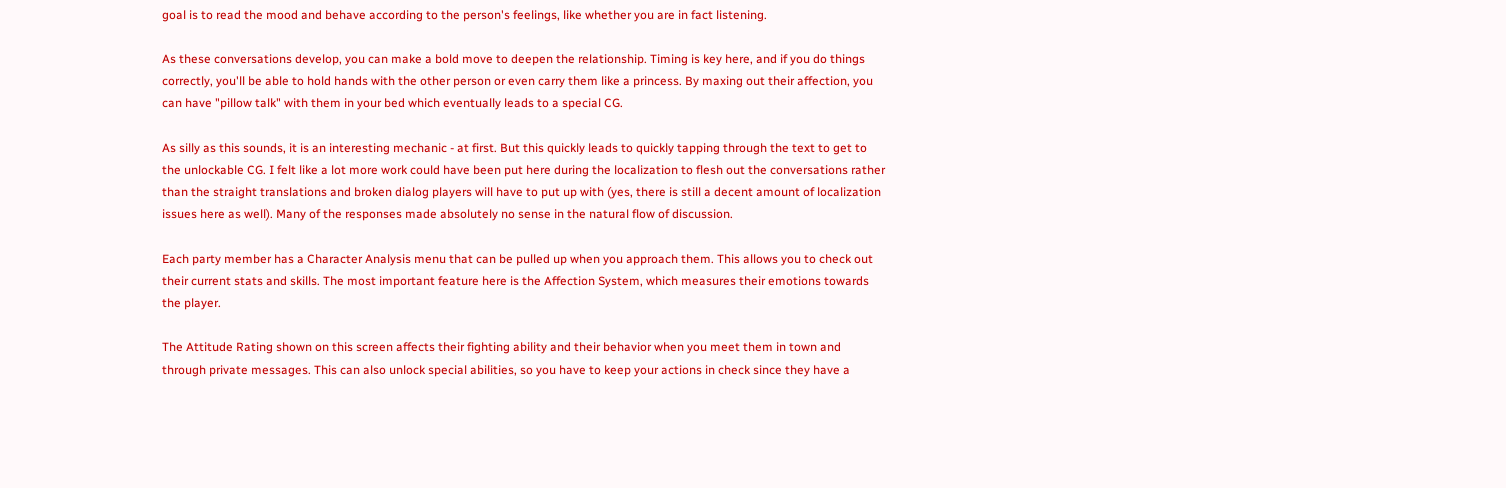goal is to read the mood and behave according to the person's feelings, like whether you are in fact listening.

As these conversations develop, you can make a bold move to deepen the relationship. Timing is key here, and if you do things correctly, you'll be able to hold hands with the other person or even carry them like a princess. By maxing out their affection, you can have "pillow talk" with them in your bed which eventually leads to a special CG.

As silly as this sounds, it is an interesting mechanic - at first. But this quickly leads to quickly tapping through the text to get to the unlockable CG. I felt like a lot more work could have been put here during the localization to flesh out the conversations rather than the straight translations and broken dialog players will have to put up with (yes, there is still a decent amount of localization issues here as well). Many of the responses made absolutely no sense in the natural flow of discussion.

Each party member has a Character Analysis menu that can be pulled up when you approach them. This allows you to check out their current stats and skills. The most important feature here is the Affection System, which measures their emotions towards the player.

The Attitude Rating shown on this screen affects their fighting ability and their behavior when you meet them in town and through private messages. This can also unlock special abilities, so you have to keep your actions in check since they have a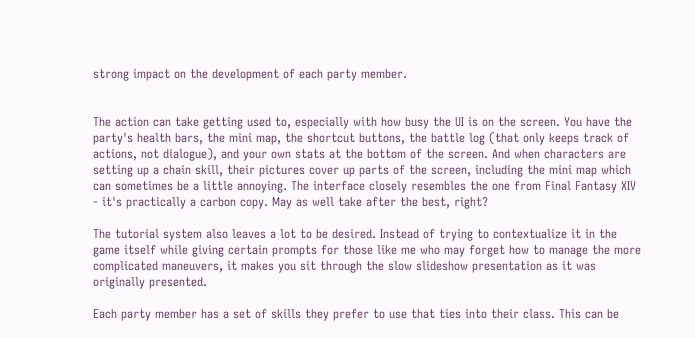strong impact on the development of each party member.


The action can take getting used to, especially with how busy the UI is on the screen. You have the party's health bars, the mini map, the shortcut buttons, the battle log (that only keeps track of actions, not dialogue), and your own stats at the bottom of the screen. And when characters are setting up a chain skill, their pictures cover up parts of the screen, including the mini map which can sometimes be a little annoying. The interface closely resembles the one from Final Fantasy XIV - it's practically a carbon copy. May as well take after the best, right?

The tutorial system also leaves a lot to be desired. Instead of trying to contextualize it in the game itself while giving certain prompts for those like me who may forget how to manage the more complicated maneuvers, it makes you sit through the slow slideshow presentation as it was originally presented.

Each party member has a set of skills they prefer to use that ties into their class. This can be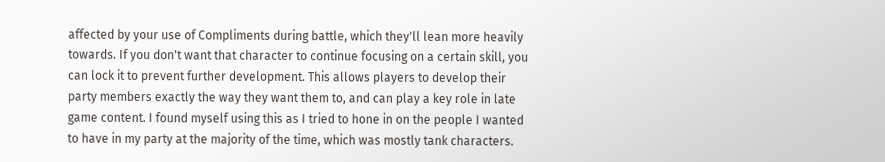affected by your use of Compliments during battle, which they'll lean more heavily towards. If you don't want that character to continue focusing on a certain skill, you can lock it to prevent further development. This allows players to develop their party members exactly the way they want them to, and can play a key role in late game content. I found myself using this as I tried to hone in on the people I wanted to have in my party at the majority of the time, which was mostly tank characters.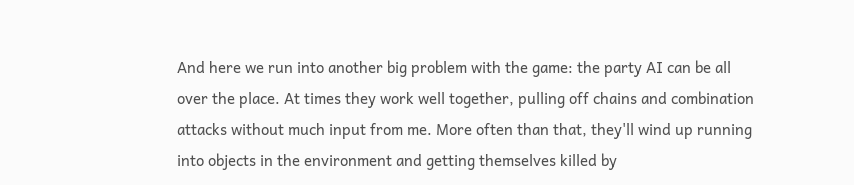And here we run into another big problem with the game: the party AI can be all over the place. At times they work well together, pulling off chains and combination attacks without much input from me. More often than that, they'll wind up running into objects in the environment and getting themselves killed by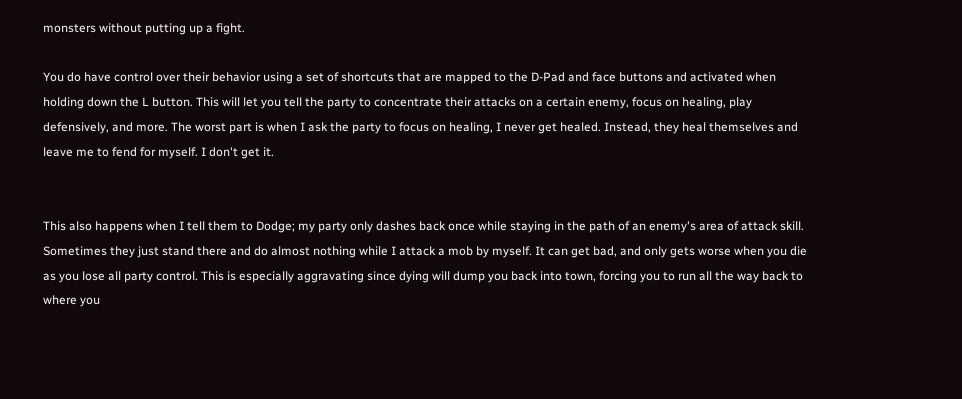monsters without putting up a fight.

You do have control over their behavior using a set of shortcuts that are mapped to the D-Pad and face buttons and activated when holding down the L button. This will let you tell the party to concentrate their attacks on a certain enemy, focus on healing, play defensively, and more. The worst part is when I ask the party to focus on healing, I never get healed. Instead, they heal themselves and leave me to fend for myself. I don't get it.


This also happens when I tell them to Dodge; my party only dashes back once while staying in the path of an enemy's area of attack skill. Sometimes they just stand there and do almost nothing while I attack a mob by myself. It can get bad, and only gets worse when you die as you lose all party control. This is especially aggravating since dying will dump you back into town, forcing you to run all the way back to where you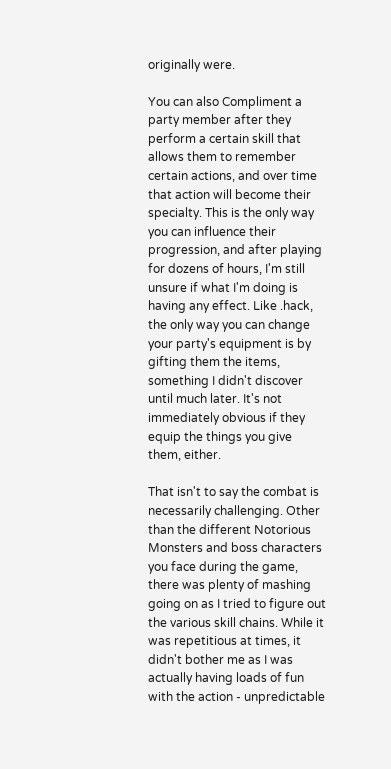originally were.

You can also Compliment a party member after they perform a certain skill that allows them to remember certain actions, and over time that action will become their specialty. This is the only way you can influence their progression, and after playing for dozens of hours, I'm still unsure if what I'm doing is having any effect. Like .hack, the only way you can change your party's equipment is by gifting them the items, something I didn't discover until much later. It's not immediately obvious if they equip the things you give them, either.

That isn't to say the combat is necessarily challenging. Other than the different Notorious Monsters and boss characters you face during the game, there was plenty of mashing going on as I tried to figure out the various skill chains. While it was repetitious at times, it didn't bother me as I was actually having loads of fun with the action - unpredictable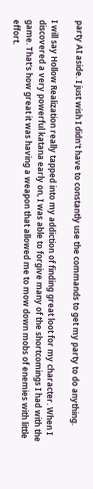party AI aside. I just wish I didn't have to constantly use the commands to get my party to do anything.

I will say Hollow Realization really tapped into my addiction of finding great loot for my character. When I discovered a very powerful katana early on, I was able to forgive many of the shortcomings I had with the game. That's how great it was having a weapon that allowed me to mow down mobs of enemies with little effort.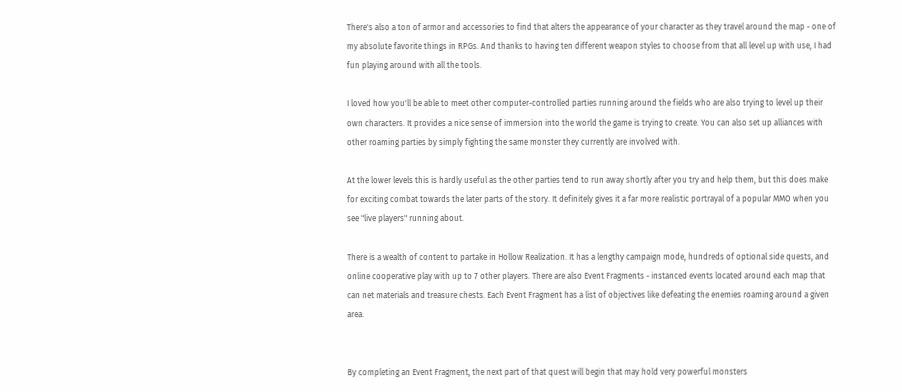There's also a ton of armor and accessories to find that alters the appearance of your character as they travel around the map - one of my absolute favorite things in RPGs. And thanks to having ten different weapon styles to choose from that all level up with use, I had fun playing around with all the tools.

I loved how you'll be able to meet other computer-controlled parties running around the fields who are also trying to level up their own characters. It provides a nice sense of immersion into the world the game is trying to create. You can also set up alliances with other roaming parties by simply fighting the same monster they currently are involved with.

At the lower levels this is hardly useful as the other parties tend to run away shortly after you try and help them, but this does make for exciting combat towards the later parts of the story. It definitely gives it a far more realistic portrayal of a popular MMO when you see "live players" running about.

There is a wealth of content to partake in Hollow Realization. It has a lengthy campaign mode, hundreds of optional side quests, and online cooperative play with up to 7 other players. There are also Event Fragments - instanced events located around each map that can net materials and treasure chests. Each Event Fragment has a list of objectives like defeating the enemies roaming around a given area.


By completing an Event Fragment, the next part of that quest will begin that may hold very powerful monsters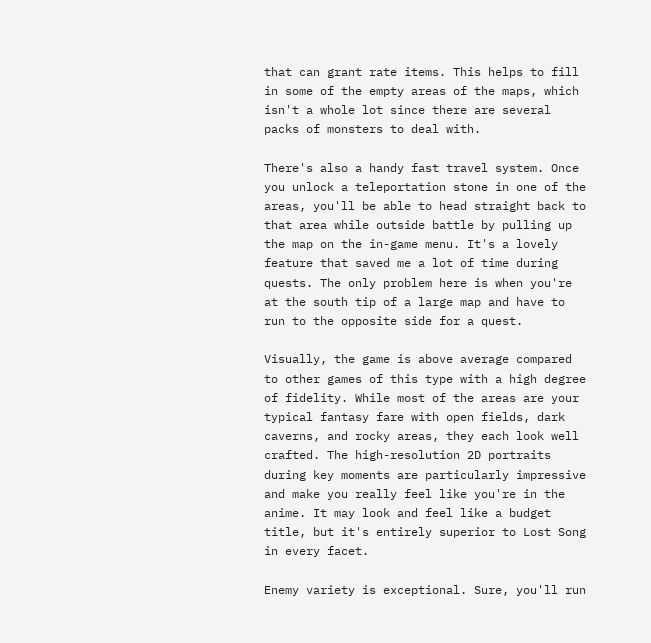that can grant rate items. This helps to fill in some of the empty areas of the maps, which isn't a whole lot since there are several packs of monsters to deal with.

There's also a handy fast travel system. Once you unlock a teleportation stone in one of the areas, you'll be able to head straight back to that area while outside battle by pulling up the map on the in-game menu. It's a lovely feature that saved me a lot of time during quests. The only problem here is when you're at the south tip of a large map and have to run to the opposite side for a quest.

Visually, the game is above average compared to other games of this type with a high degree of fidelity. While most of the areas are your typical fantasy fare with open fields, dark caverns, and rocky areas, they each look well crafted. The high-resolution 2D portraits during key moments are particularly impressive and make you really feel like you're in the anime. It may look and feel like a budget title, but it's entirely superior to Lost Song in every facet.

Enemy variety is exceptional. Sure, you'll run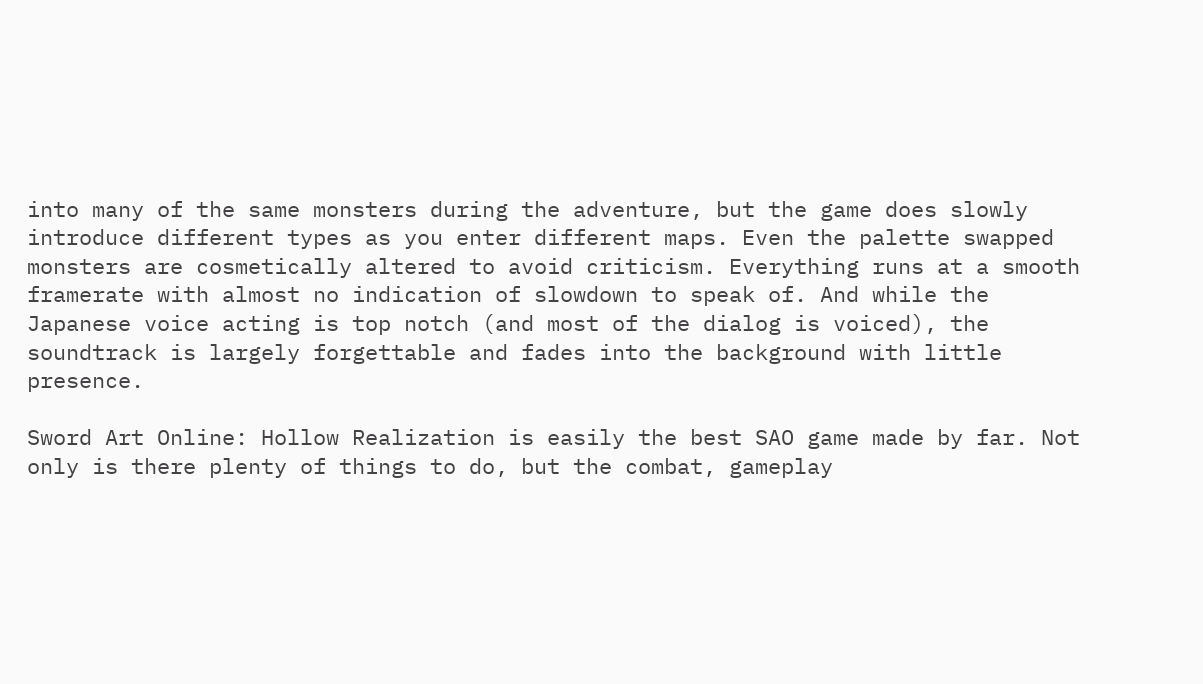into many of the same monsters during the adventure, but the game does slowly introduce different types as you enter different maps. Even the palette swapped monsters are cosmetically altered to avoid criticism. Everything runs at a smooth framerate with almost no indication of slowdown to speak of. And while the Japanese voice acting is top notch (and most of the dialog is voiced), the soundtrack is largely forgettable and fades into the background with little presence.

Sword Art Online: Hollow Realization is easily the best SAO game made by far. Not only is there plenty of things to do, but the combat, gameplay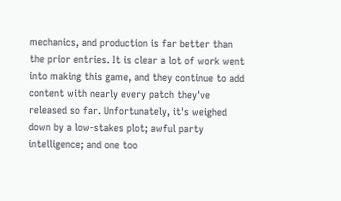mechanics, and production is far better than the prior entries. It is clear a lot of work went into making this game, and they continue to add content with nearly every patch they've released so far. Unfortunately, it's weighed down by a low-stakes plot; awful party intelligence; and one too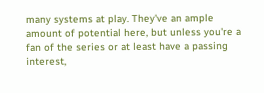many systems at play. They've an ample amount of potential here, but unless you're a fan of the series or at least have a passing interest,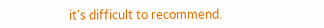it's difficult to recommend.